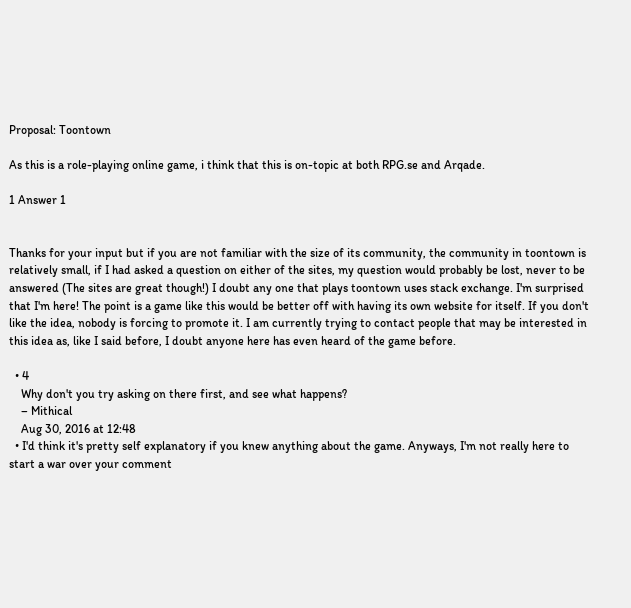Proposal: Toontown

As this is a role-playing online game, i think that this is on-topic at both RPG.se and Arqade.

1 Answer 1


Thanks for your input but if you are not familiar with the size of its community, the community in toontown is relatively small, if I had asked a question on either of the sites, my question would probably be lost, never to be answered (The sites are great though!) I doubt any one that plays toontown uses stack exchange. I'm surprised that I'm here! The point is a game like this would be better off with having its own website for itself. If you don't like the idea, nobody is forcing to promote it. I am currently trying to contact people that may be interested in this idea as, like I said before, I doubt anyone here has even heard of the game before.

  • 4
    Why don't you try asking on there first, and see what happens?
    – Mithical
    Aug 30, 2016 at 12:48
  • I'd think it's pretty self explanatory if you knew anything about the game. Anyways, I'm not really here to start a war over your comment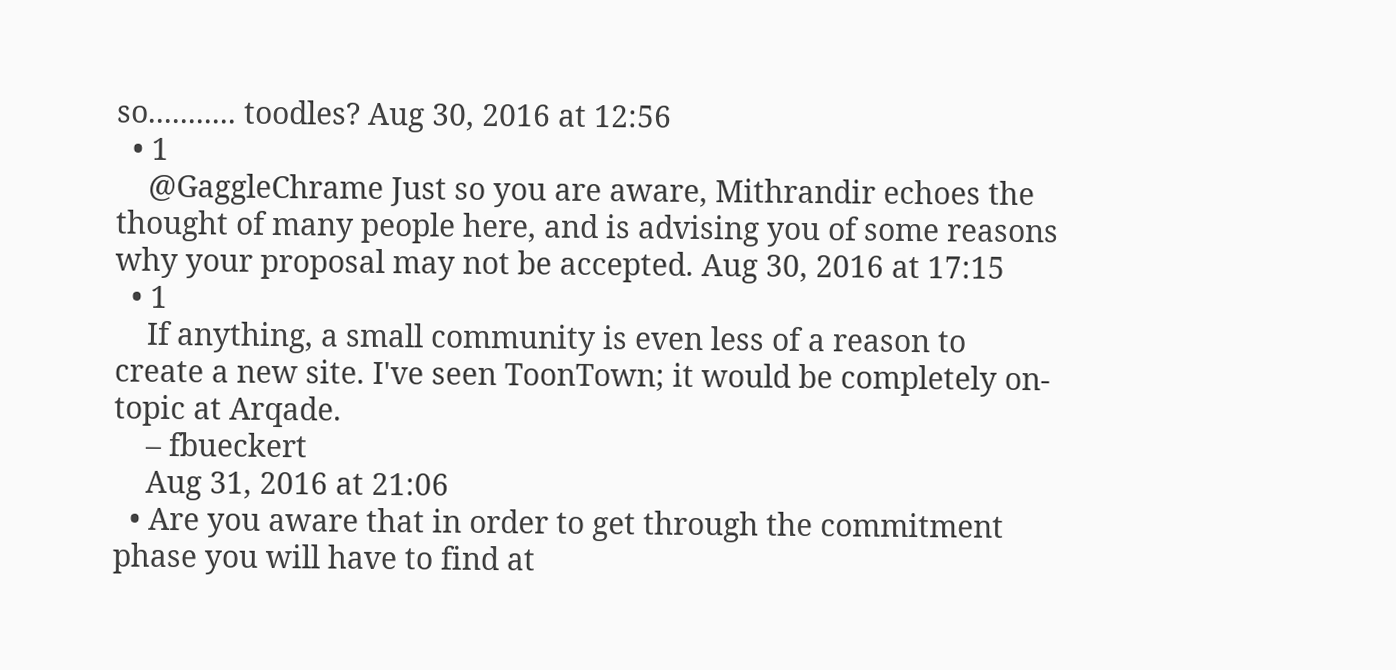so........... toodles? Aug 30, 2016 at 12:56
  • 1
    @GaggleChrame Just so you are aware, Mithrandir echoes the thought of many people here, and is advising you of some reasons why your proposal may not be accepted. Aug 30, 2016 at 17:15
  • 1
    If anything, a small community is even less of a reason to create a new site. I've seen ToonTown; it would be completely on-topic at Arqade.
    – fbueckert
    Aug 31, 2016 at 21:06
  • Are you aware that in order to get through the commitment phase you will have to find at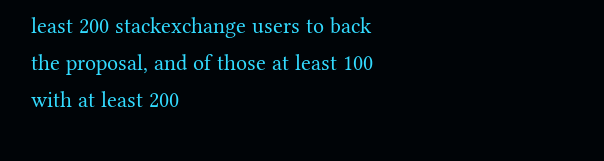least 200 stackexchange users to back the proposal, and of those at least 100 with at least 200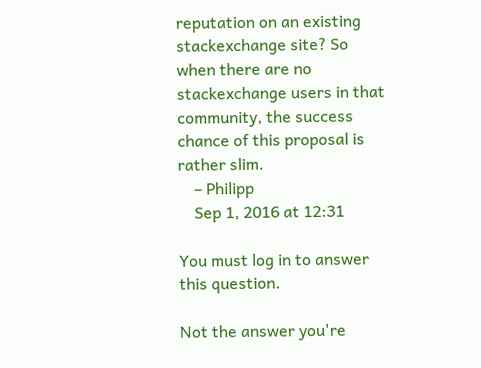reputation on an existing stackexchange site? So when there are no stackexchange users in that community, the success chance of this proposal is rather slim.
    – Philipp
    Sep 1, 2016 at 12:31

You must log in to answer this question.

Not the answer you're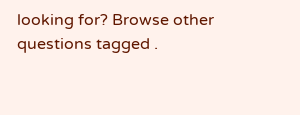looking for? Browse other questions tagged .